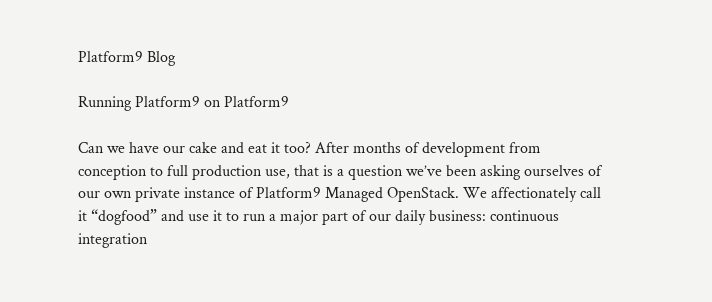Platform9 Blog

Running Platform9 on Platform9

Can we have our cake and eat it too? After months of development from conception to full production use, that is a question we’ve been asking ourselves of our own private instance of Platform9 Managed OpenStack. We affectionately call it “dogfood” and use it to run a major part of our daily business: continuous integration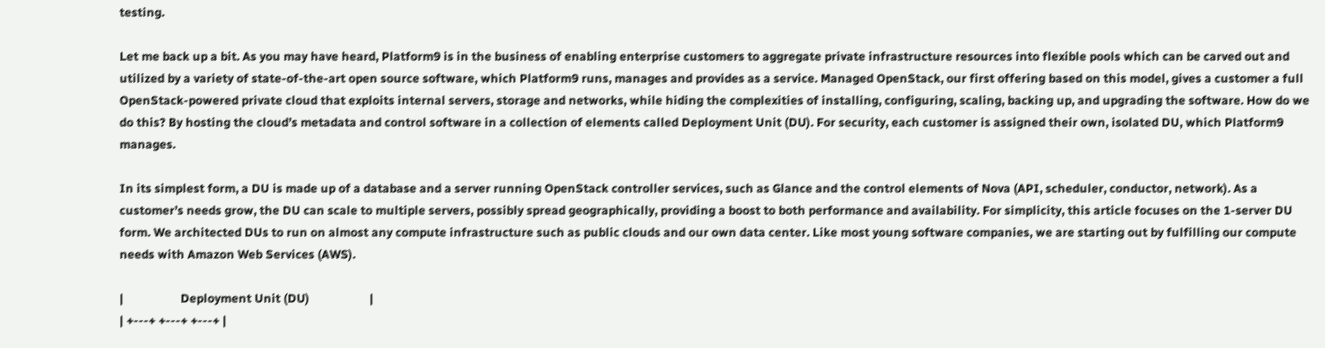testing.

Let me back up a bit. As you may have heard, Platform9 is in the business of enabling enterprise customers to aggregate private infrastructure resources into flexible pools which can be carved out and utilized by a variety of state-of-the-art open source software, which Platform9 runs, manages and provides as a service. Managed OpenStack, our first offering based on this model, gives a customer a full OpenStack-powered private cloud that exploits internal servers, storage and networks, while hiding the complexities of installing, configuring, scaling, backing up, and upgrading the software. How do we do this? By hosting the cloud’s metadata and control software in a collection of elements called Deployment Unit (DU). For security, each customer is assigned their own, isolated DU, which Platform9 manages.

In its simplest form, a DU is made up of a database and a server running OpenStack controller services, such as Glance and the control elements of Nova (API, scheduler, conductor, network). As a customer’s needs grow, the DU can scale to multiple servers, possibly spread geographically, providing a boost to both performance and availability. For simplicity, this article focuses on the 1-server DU form. We architected DUs to run on almost any compute infrastructure such as public clouds and our own data center. Like most young software companies, we are starting out by fulfilling our compute needs with Amazon Web Services (AWS).

|                   Deployment Unit (DU)                    |
| +---+ +---+ +---+ |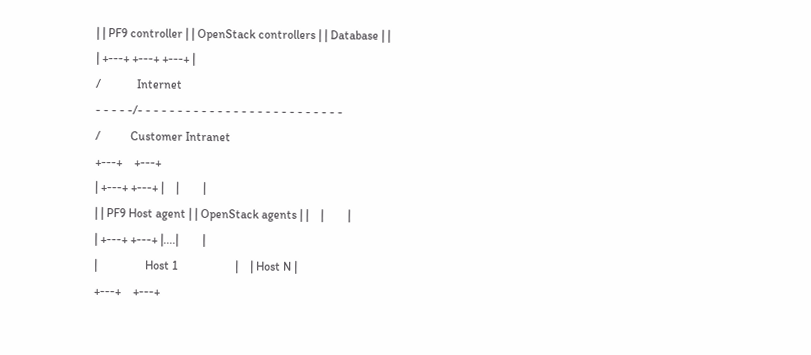| | PF9 controller | | OpenStack controllers | | Database | |
| +---+ +---+ +---+ |
/            Internet
- - - - -/- - - - - - - - - - - - - - - - - - - - - - - - - -
/          Customer Intranet
+---+    +---+
| +---+ +---+ |    |        |
| | PF9 Host agent | | OpenStack agents | |    |        |
| +---+ +---+ |....|        |
|                Host 1                   |    | Host N |
+---+    +---+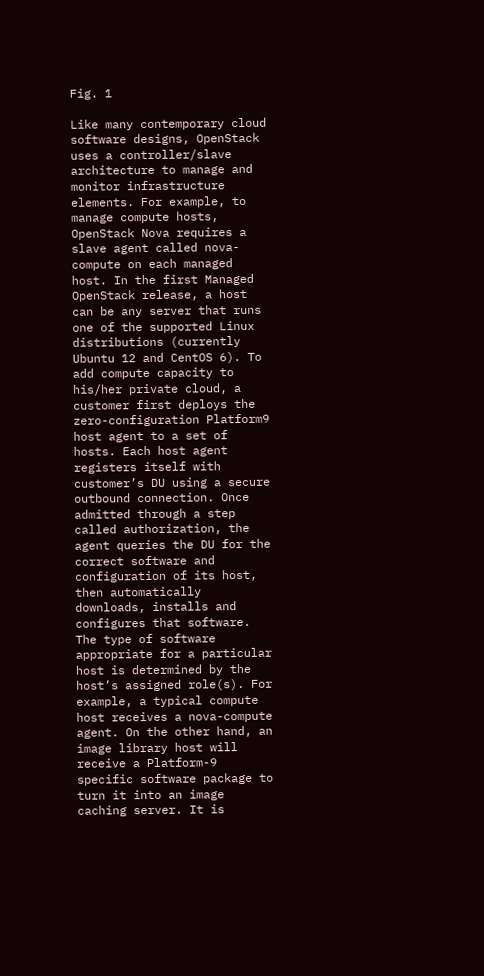Fig. 1

Like many contemporary cloud software designs, OpenStack uses a controller/slave architecture to manage and monitor infrastructure elements. For example, to manage compute hosts, OpenStack Nova requires a slave agent called nova-compute on each managed host. In the first Managed OpenStack release, a host can be any server that runs one of the supported Linux distributions (currently Ubuntu 12 and CentOS 6). To add compute capacity to his/her private cloud, a customer first deploys the zero-configuration Platform9 host agent to a set of hosts. Each host agent registers itself with customer’s DU using a secure outbound connection. Once admitted through a step called authorization, the agent queries the DU for the correct software and configuration of its host, then automatically downloads, installs and configures that software. The type of software appropriate for a particular host is determined by the host’s assigned role(s). For example, a typical compute host receives a nova-compute agent. On the other hand, an image library host will receive a Platform-9 specific software package to turn it into an image caching server. It is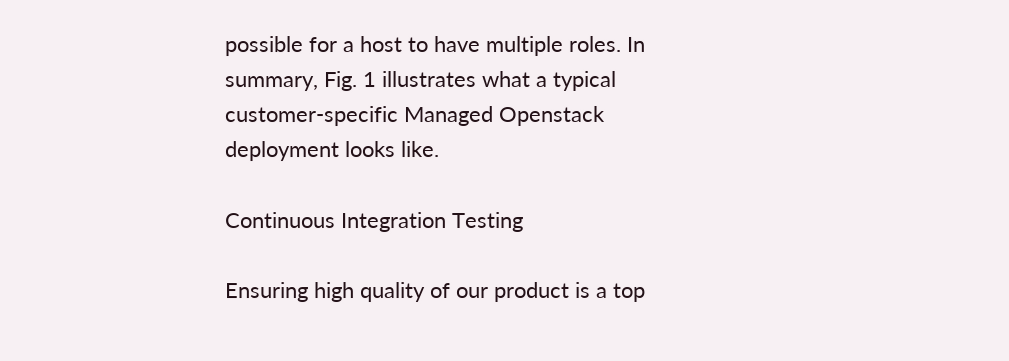possible for a host to have multiple roles. In summary, Fig. 1 illustrates what a typical customer-specific Managed Openstack deployment looks like.

Continuous Integration Testing

Ensuring high quality of our product is a top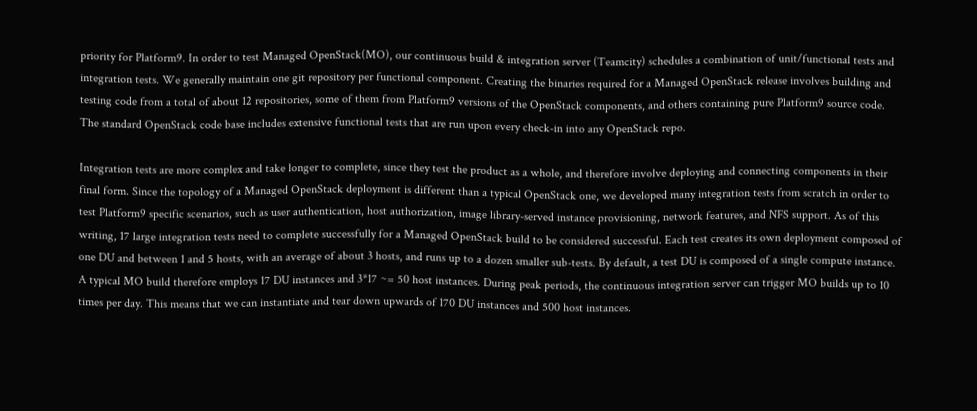priority for Platform9. In order to test Managed OpenStack(MO), our continuous build & integration server (Teamcity) schedules a combination of unit/functional tests and integration tests. We generally maintain one git repository per functional component. Creating the binaries required for a Managed OpenStack release involves building and testing code from a total of about 12 repositories, some of them from Platform9 versions of the OpenStack components, and others containing pure Platform9 source code. The standard OpenStack code base includes extensive functional tests that are run upon every check-in into any OpenStack repo.

Integration tests are more complex and take longer to complete, since they test the product as a whole, and therefore involve deploying and connecting components in their final form. Since the topology of a Managed OpenStack deployment is different than a typical OpenStack one, we developed many integration tests from scratch in order to test Platform9 specific scenarios, such as user authentication, host authorization, image library-served instance provisioning, network features, and NFS support. As of this writing, 17 large integration tests need to complete successfully for a Managed OpenStack build to be considered successful. Each test creates its own deployment composed of one DU and between 1 and 5 hosts, with an average of about 3 hosts, and runs up to a dozen smaller sub-tests. By default, a test DU is composed of a single compute instance. A typical MO build therefore employs 17 DU instances and 3*17 ~= 50 host instances. During peak periods, the continuous integration server can trigger MO builds up to 10 times per day. This means that we can instantiate and tear down upwards of 170 DU instances and 500 host instances.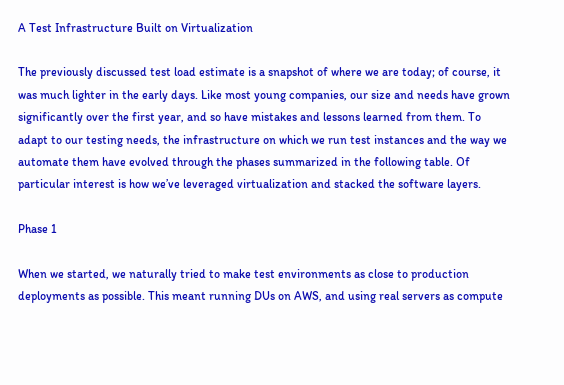A Test Infrastructure Built on Virtualization

The previously discussed test load estimate is a snapshot of where we are today; of course, it was much lighter in the early days. Like most young companies, our size and needs have grown significantly over the first year, and so have mistakes and lessons learned from them. To adapt to our testing needs, the infrastructure on which we run test instances and the way we automate them have evolved through the phases summarized in the following table. Of particular interest is how we’ve leveraged virtualization and stacked the software layers.

Phase 1

When we started, we naturally tried to make test environments as close to production deployments as possible. This meant running DUs on AWS, and using real servers as compute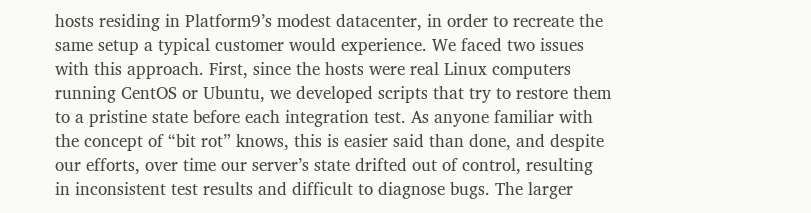hosts residing in Platform9’s modest datacenter, in order to recreate the same setup a typical customer would experience. We faced two issues with this approach. First, since the hosts were real Linux computers running CentOS or Ubuntu, we developed scripts that try to restore them to a pristine state before each integration test. As anyone familiar with the concept of “bit rot” knows, this is easier said than done, and despite our efforts, over time our server’s state drifted out of control, resulting in inconsistent test results and difficult to diagnose bugs. The larger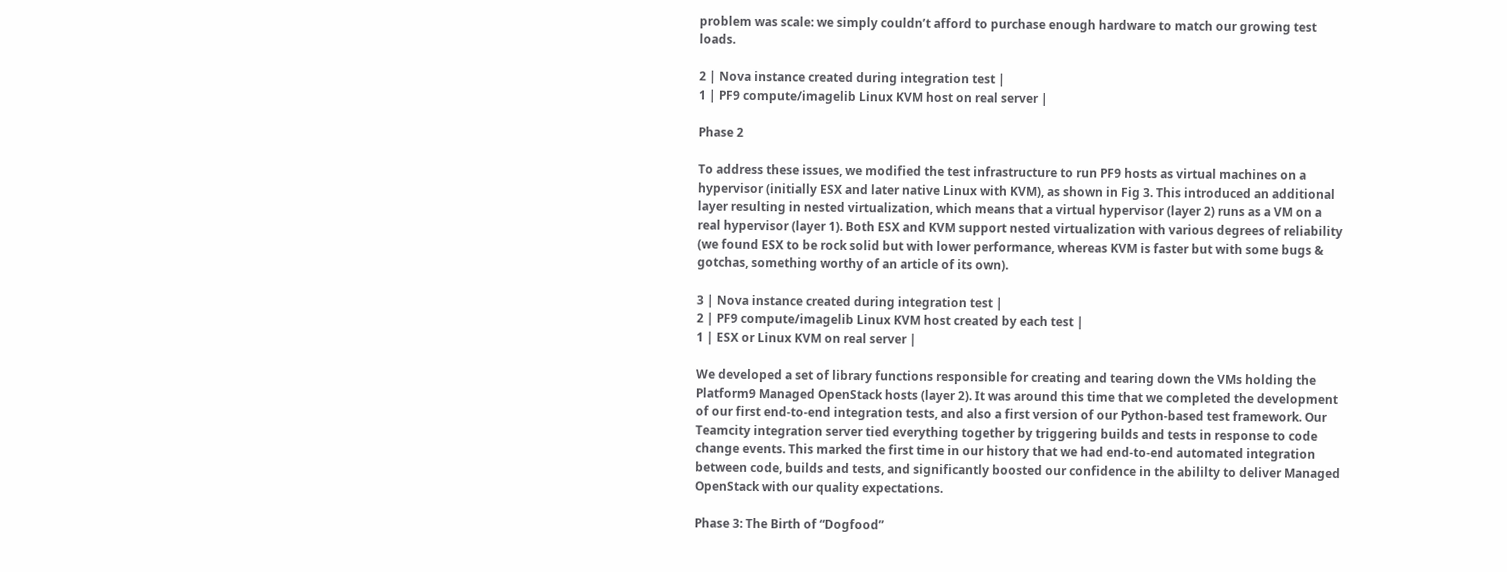problem was scale: we simply couldn’t afford to purchase enough hardware to match our growing test loads.

2 | Nova instance created during integration test |
1 | PF9 compute/imagelib Linux KVM host on real server |

Phase 2

To address these issues, we modified the test infrastructure to run PF9 hosts as virtual machines on a hypervisor (initially ESX and later native Linux with KVM), as shown in Fig 3. This introduced an additional layer resulting in nested virtualization, which means that a virtual hypervisor (layer 2) runs as a VM on a real hypervisor (layer 1). Both ESX and KVM support nested virtualization with various degrees of reliability (we found ESX to be rock solid but with lower performance, whereas KVM is faster but with some bugs & gotchas, something worthy of an article of its own).

3 | Nova instance created during integration test |
2 | PF9 compute/imagelib Linux KVM host created by each test |
1 | ESX or Linux KVM on real server |

We developed a set of library functions responsible for creating and tearing down the VMs holding the Platform9 Managed OpenStack hosts (layer 2). It was around this time that we completed the development of our first end-to-end integration tests, and also a first version of our Python-based test framework. Our Teamcity integration server tied everything together by triggering builds and tests in response to code change events. This marked the first time in our history that we had end-to-end automated integration between code, builds and tests, and significantly boosted our confidence in the abililty to deliver Managed OpenStack with our quality expectations.

Phase 3: The Birth of “Dogfood”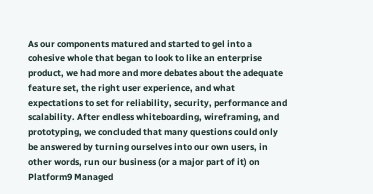As our components matured and started to gel into a cohesive whole that began to look to like an enterprise product, we had more and more debates about the adequate feature set, the right user experience, and what expectations to set for reliability, security, performance and scalability. After endless whiteboarding, wireframing, and prototyping, we concluded that many questions could only be answered by turning ourselves into our own users, in other words, run our business (or a major part of it) on Platform9 Managed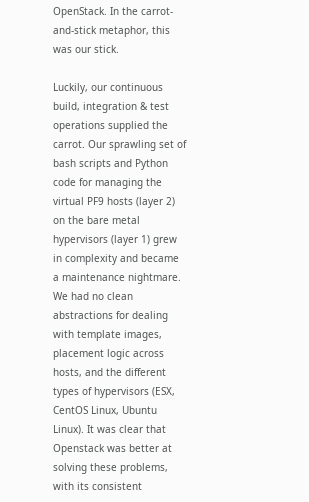OpenStack. In the carrot-and-stick metaphor, this was our stick.

Luckily, our continuous build, integration & test operations supplied the carrot. Our sprawling set of bash scripts and Python code for managing the virtual PF9 hosts (layer 2) on the bare metal hypervisors (layer 1) grew in complexity and became a maintenance nightmare. We had no clean abstractions for dealing with template images, placement logic across hosts, and the different types of hypervisors (ESX, CentOS Linux, Ubuntu Linux). It was clear that Openstack was better at solving these problems, with its consistent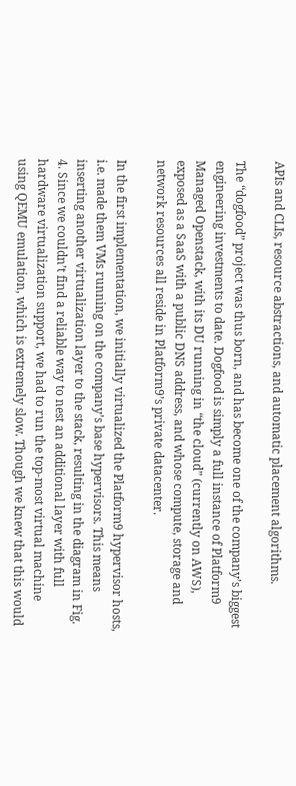APIs and CLIs, resource abstractions, and automatic placement algorithms.

The “dogfood” project was thus born, and has become one of the company’s biggest engineering investments to date. Dogfood is simply a full instance of Platform9 Managed Openstack, with its DU running in “the cloud” (currently on AWS), exposed as a SaaS with a public DNS address, and whose compute, storage and network resources all reside in Platform9’s private datacenter.

In the first implementation, we initially virtualized the Platform9 hypervisor hosts, i.e. made them VMs running on the company’s base hypervisors. This means inserting another virtualization layer to the stack, resulting in the diagram in Fig. 4. Since we couldn’t find a reliable way to nest an additional layer with full hardware virtualization support, we had to run the top-most virtual machine using QEMU emulation, which is extremely slow. Though we knew that this would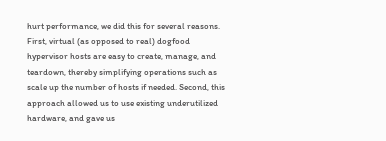hurt performance, we did this for several reasons. First, virtual (as opposed to real) dogfood hypervisor hosts are easy to create, manage, and teardown, thereby simplifying operations such as scale up the number of hosts if needed. Second, this approach allowed us to use existing underutilized hardware, and gave us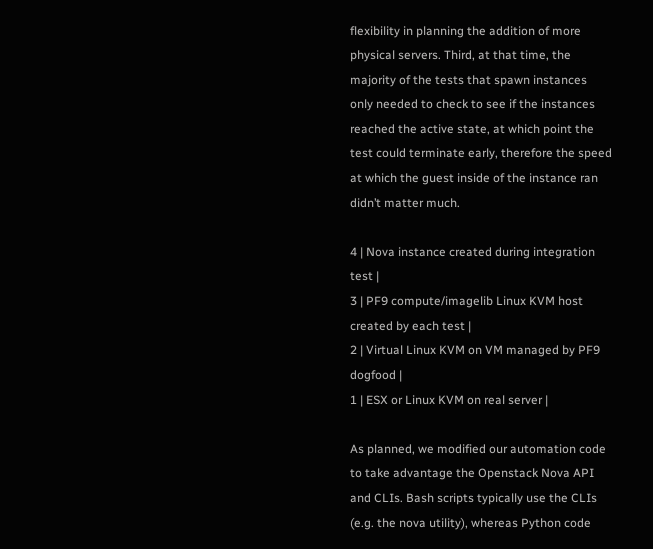flexibility in planning the addition of more physical servers. Third, at that time, the majority of the tests that spawn instances only needed to check to see if the instances reached the active state, at which point the test could terminate early, therefore the speed at which the guest inside of the instance ran didn’t matter much.

4 | Nova instance created during integration test |
3 | PF9 compute/imagelib Linux KVM host created by each test |
2 | Virtual Linux KVM on VM managed by PF9 dogfood |
1 | ESX or Linux KVM on real server |

As planned, we modified our automation code to take advantage the Openstack Nova API and CLIs. Bash scripts typically use the CLIs (e.g. the nova utility), whereas Python code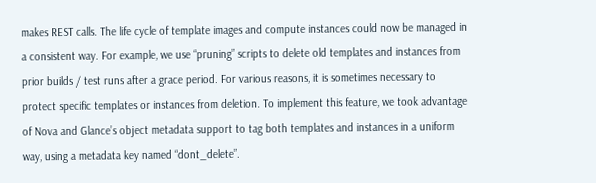makes REST calls. The life cycle of template images and compute instances could now be managed in a consistent way. For example, we use “pruning” scripts to delete old templates and instances from prior builds / test runs after a grace period. For various reasons, it is sometimes necessary to protect specific templates or instances from deletion. To implement this feature, we took advantage of Nova and Glance’s object metadata support to tag both templates and instances in a uniform way, using a metadata key named “dont_delete”.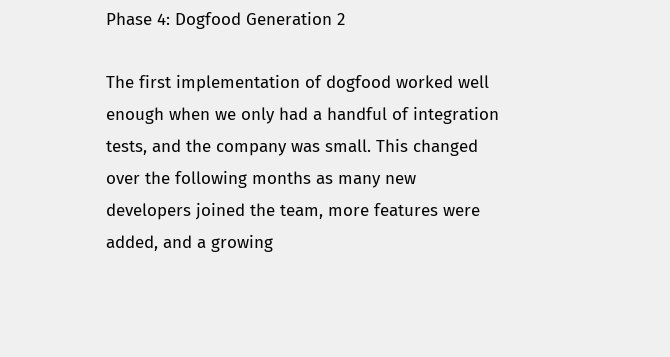Phase 4: Dogfood Generation 2

The first implementation of dogfood worked well enough when we only had a handful of integration tests, and the company was small. This changed over the following months as many new developers joined the team, more features were added, and a growing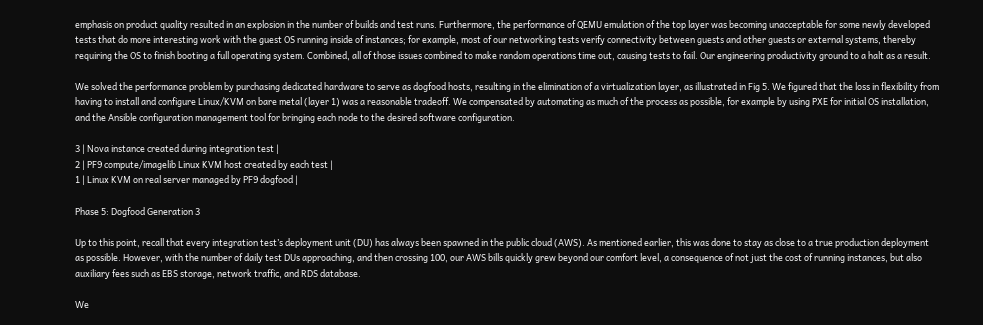emphasis on product quality resulted in an explosion in the number of builds and test runs. Furthermore, the performance of QEMU emulation of the top layer was becoming unacceptable for some newly developed tests that do more interesting work with the guest OS running inside of instances; for example, most of our networking tests verify connectivity between guests and other guests or external systems, thereby requiring the OS to finish booting a full operating system. Combined, all of those issues combined to make random operations time out, causing tests to fail. Our engineering productivity ground to a halt as a result.

We solved the performance problem by purchasing dedicated hardware to serve as dogfood hosts, resulting in the elimination of a virtualization layer, as illustrated in Fig 5. We figured that the loss in flexibility from having to install and configure Linux/KVM on bare metal (layer 1) was a reasonable tradeoff. We compensated by automating as much of the process as possible, for example by using PXE for initial OS installation, and the Ansible configuration management tool for bringing each node to the desired software configuration.

3 | Nova instance created during integration test |
2 | PF9 compute/imagelib Linux KVM host created by each test |
1 | Linux KVM on real server managed by PF9 dogfood |

Phase 5: Dogfood Generation 3

Up to this point, recall that every integration test’s deployment unit (DU) has always been spawned in the public cloud (AWS). As mentioned earlier, this was done to stay as close to a true production deployment as possible. However, with the number of daily test DUs approaching, and then crossing 100, our AWS bills quickly grew beyond our comfort level, a consequence of not just the cost of running instances, but also auxiliary fees such as EBS storage, network traffic, and RDS database.

We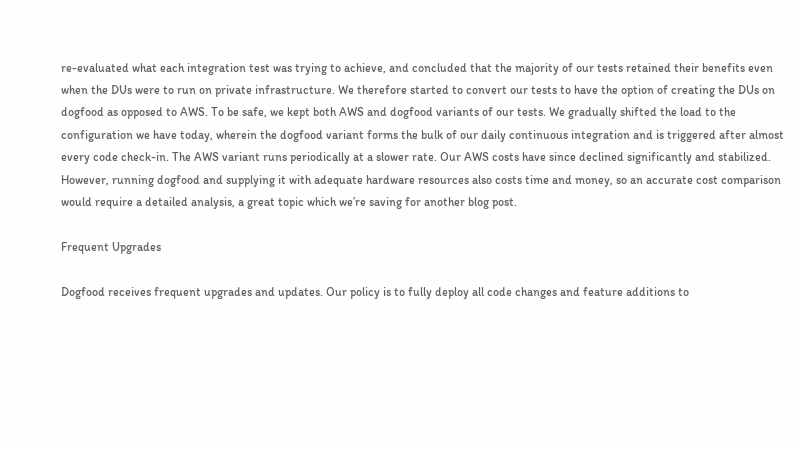re-evaluated what each integration test was trying to achieve, and concluded that the majority of our tests retained their benefits even when the DUs were to run on private infrastructure. We therefore started to convert our tests to have the option of creating the DUs on dogfood as opposed to AWS. To be safe, we kept both AWS and dogfood variants of our tests. We gradually shifted the load to the configuration we have today, wherein the dogfood variant forms the bulk of our daily continuous integration and is triggered after almost every code check-in. The AWS variant runs periodically at a slower rate. Our AWS costs have since declined significantly and stabilized. However, running dogfood and supplying it with adequate hardware resources also costs time and money, so an accurate cost comparison would require a detailed analysis, a great topic which we’re saving for another blog post.

Frequent Upgrades

Dogfood receives frequent upgrades and updates. Our policy is to fully deploy all code changes and feature additions to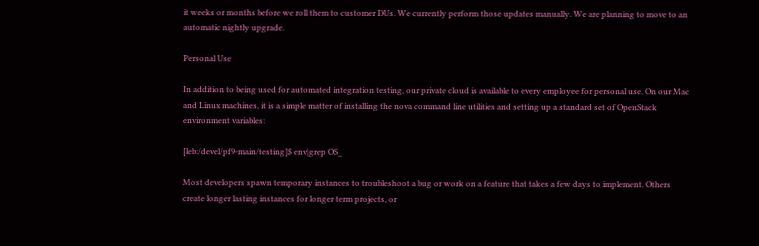it weeks or months before we roll them to customer DUs. We currently perform those updates manually. We are planning to move to an automatic nightly upgrade.

Personal Use

In addition to being used for automated integration testing, our private cloud is available to every employee for personal use. On our Mac and Linux machines, it is a simple matter of installing the nova command line utilities and setting up a standard set of OpenStack environment variables:

[leb:/devel/pf9-main/testing]$ env|grep OS_

Most developers spawn temporary instances to troubleshoot a bug or work on a feature that takes a few days to implement. Others create longer lasting instances for longer term projects, or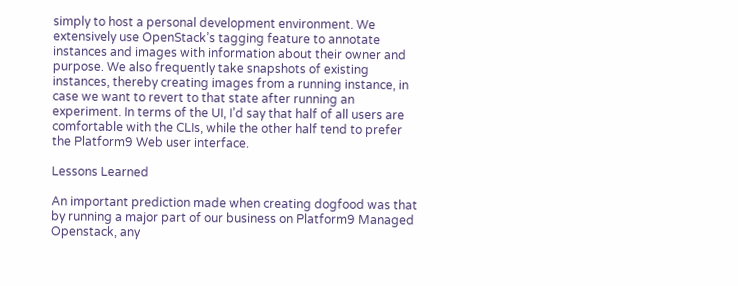simply to host a personal development environment. We extensively use OpenStack’s tagging feature to annotate instances and images with information about their owner and purpose. We also frequently take snapshots of existing instances, thereby creating images from a running instance, in case we want to revert to that state after running an experiment. In terms of the UI, I’d say that half of all users are comfortable with the CLIs, while the other half tend to prefer the Platform9 Web user interface.

Lessons Learned

An important prediction made when creating dogfood was that by running a major part of our business on Platform9 Managed Openstack, any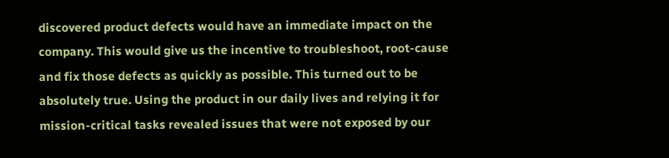discovered product defects would have an immediate impact on the company. This would give us the incentive to troubleshoot, root-cause and fix those defects as quickly as possible. This turned out to be absolutely true. Using the product in our daily lives and relying it for mission-critical tasks revealed issues that were not exposed by our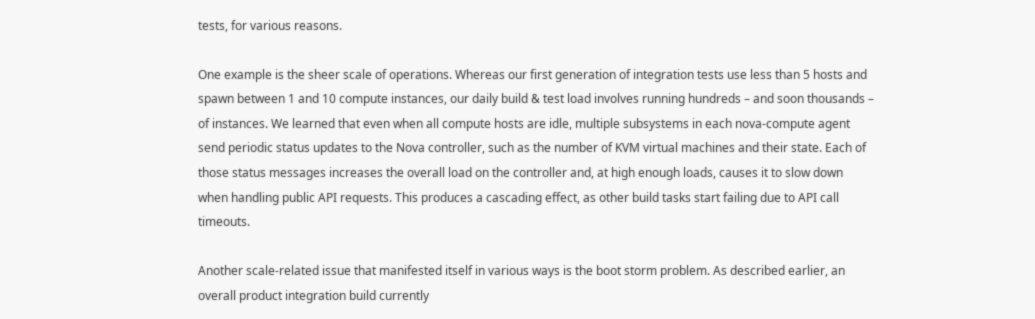tests, for various reasons.

One example is the sheer scale of operations. Whereas our first generation of integration tests use less than 5 hosts and spawn between 1 and 10 compute instances, our daily build & test load involves running hundreds – and soon thousands – of instances. We learned that even when all compute hosts are idle, multiple subsystems in each nova-compute agent send periodic status updates to the Nova controller, such as the number of KVM virtual machines and their state. Each of those status messages increases the overall load on the controller and, at high enough loads, causes it to slow down when handling public API requests. This produces a cascading effect, as other build tasks start failing due to API call timeouts.

Another scale-related issue that manifested itself in various ways is the boot storm problem. As described earlier, an overall product integration build currently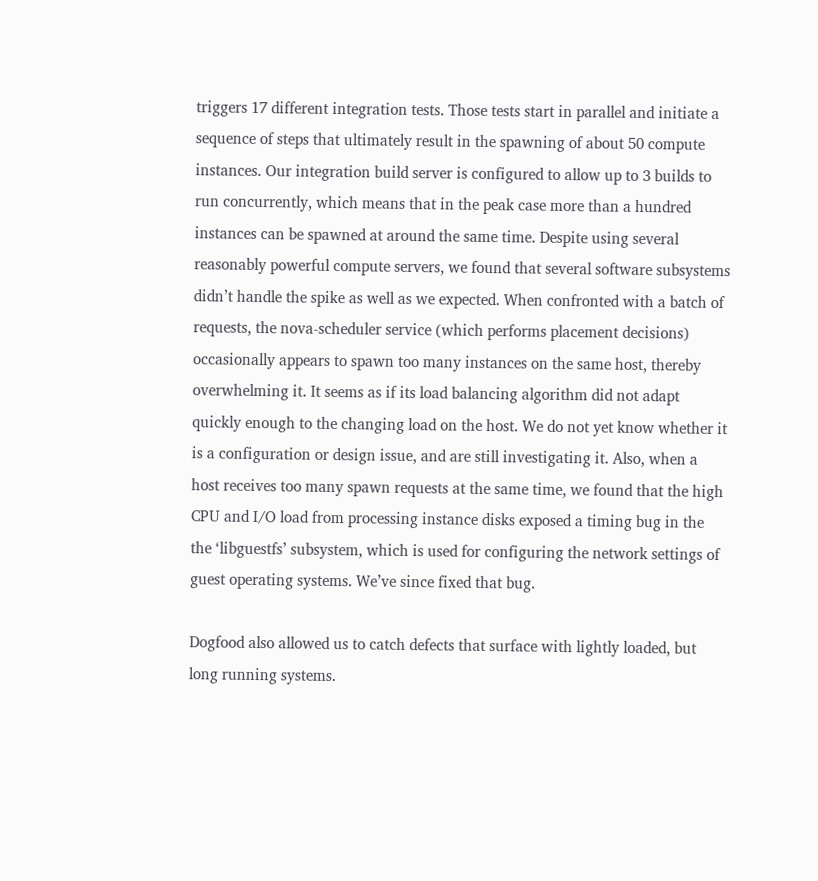triggers 17 different integration tests. Those tests start in parallel and initiate a sequence of steps that ultimately result in the spawning of about 50 compute instances. Our integration build server is configured to allow up to 3 builds to run concurrently, which means that in the peak case more than a hundred instances can be spawned at around the same time. Despite using several reasonably powerful compute servers, we found that several software subsystems didn’t handle the spike as well as we expected. When confronted with a batch of requests, the nova-scheduler service (which performs placement decisions) occasionally appears to spawn too many instances on the same host, thereby overwhelming it. It seems as if its load balancing algorithm did not adapt quickly enough to the changing load on the host. We do not yet know whether it is a configuration or design issue, and are still investigating it. Also, when a host receives too many spawn requests at the same time, we found that the high CPU and I/O load from processing instance disks exposed a timing bug in the the ‘libguestfs’ subsystem, which is used for configuring the network settings of guest operating systems. We’ve since fixed that bug.

Dogfood also allowed us to catch defects that surface with lightly loaded, but long running systems.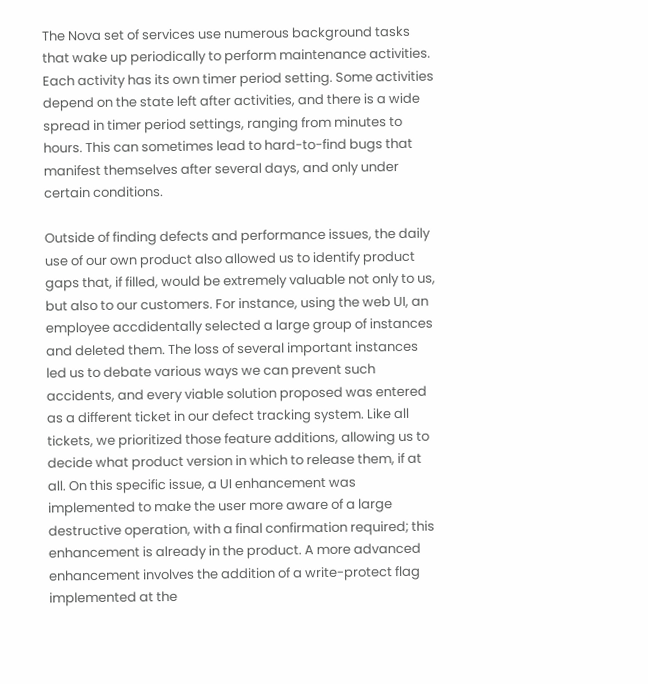The Nova set of services use numerous background tasks that wake up periodically to perform maintenance activities. Each activity has its own timer period setting. Some activities depend on the state left after activities, and there is a wide spread in timer period settings, ranging from minutes to hours. This can sometimes lead to hard-to-find bugs that manifest themselves after several days, and only under certain conditions.

Outside of finding defects and performance issues, the daily use of our own product also allowed us to identify product gaps that, if filled, would be extremely valuable not only to us, but also to our customers. For instance, using the web UI, an employee accdidentally selected a large group of instances and deleted them. The loss of several important instances led us to debate various ways we can prevent such accidents, and every viable solution proposed was entered as a different ticket in our defect tracking system. Like all tickets, we prioritized those feature additions, allowing us to decide what product version in which to release them, if at all. On this specific issue, a UI enhancement was implemented to make the user more aware of a large destructive operation, with a final confirmation required; this enhancement is already in the product. A more advanced enhancement involves the addition of a write-protect flag implemented at the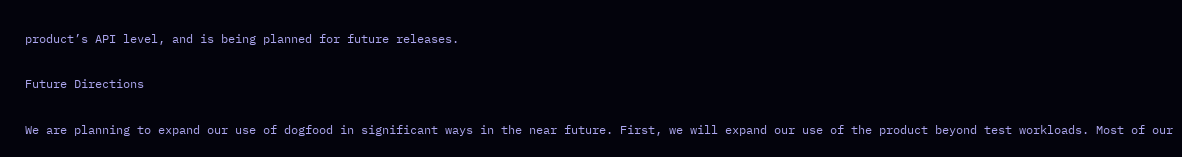product’s API level, and is being planned for future releases.

Future Directions

We are planning to expand our use of dogfood in significant ways in the near future. First, we will expand our use of the product beyond test workloads. Most of our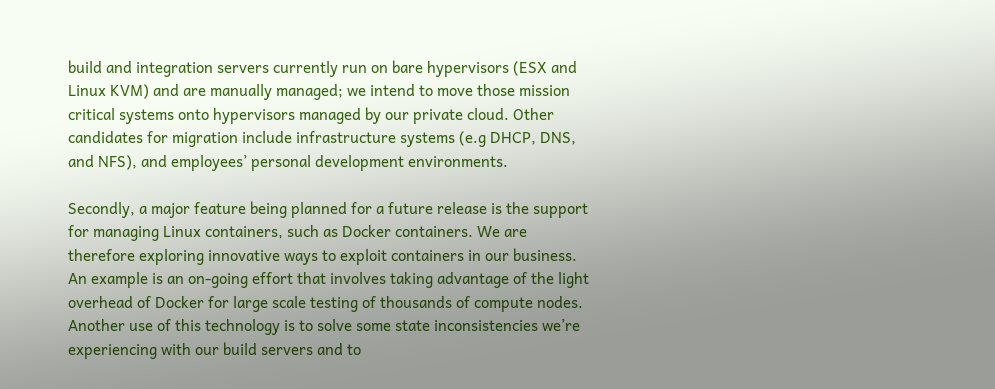build and integration servers currently run on bare hypervisors (ESX and Linux KVM) and are manually managed; we intend to move those mission critical systems onto hypervisors managed by our private cloud. Other candidates for migration include infrastructure systems (e.g DHCP, DNS, and NFS), and employees’ personal development environments.

Secondly, a major feature being planned for a future release is the support for managing Linux containers, such as Docker containers. We are therefore exploring innovative ways to exploit containers in our business. An example is an on-going effort that involves taking advantage of the light overhead of Docker for large scale testing of thousands of compute nodes. Another use of this technology is to solve some state inconsistencies we’re experiencing with our build servers and to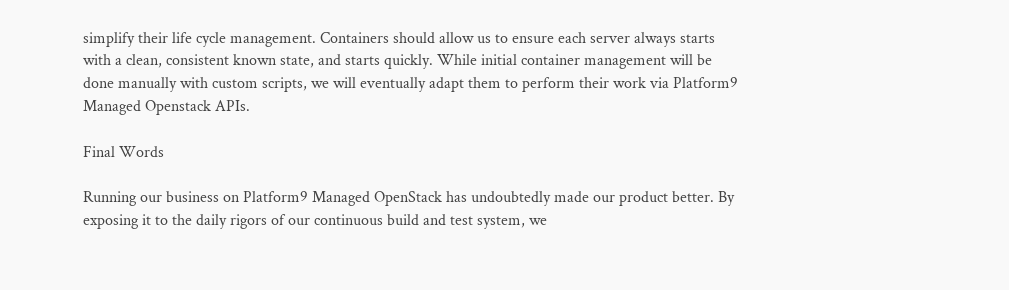simplify their life cycle management. Containers should allow us to ensure each server always starts with a clean, consistent known state, and starts quickly. While initial container management will be done manually with custom scripts, we will eventually adapt them to perform their work via Platform9 Managed Openstack APIs.

Final Words

Running our business on Platform9 Managed OpenStack has undoubtedly made our product better. By exposing it to the daily rigors of our continuous build and test system, we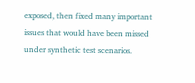exposed, then fixed many important issues that would have been missed under synthetic test scenarios.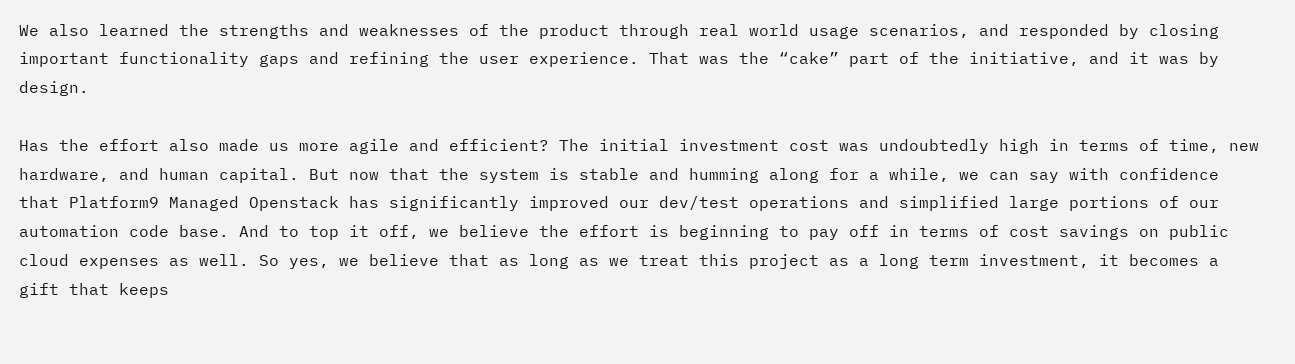We also learned the strengths and weaknesses of the product through real world usage scenarios, and responded by closing important functionality gaps and refining the user experience. That was the “cake” part of the initiative, and it was by design.

Has the effort also made us more agile and efficient? The initial investment cost was undoubtedly high in terms of time, new hardware, and human capital. But now that the system is stable and humming along for a while, we can say with confidence that Platform9 Managed Openstack has significantly improved our dev/test operations and simplified large portions of our automation code base. And to top it off, we believe the effort is beginning to pay off in terms of cost savings on public cloud expenses as well. So yes, we believe that as long as we treat this project as a long term investment, it becomes a gift that keeps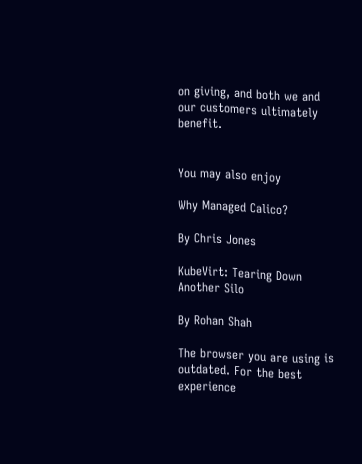on giving, and both we and our customers ultimately benefit.


You may also enjoy

Why Managed Calico?

By Chris Jones

KubeVirt: Tearing Down Another Silo

By Rohan Shah

The browser you are using is outdated. For the best experience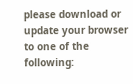please download or update your browser to one of the following: